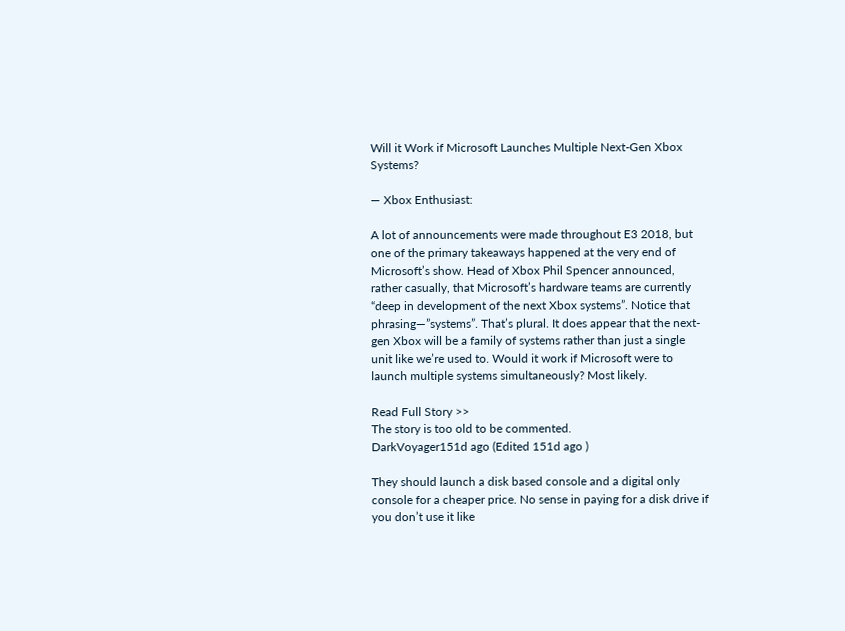Will it Work if Microsoft Launches Multiple Next-Gen Xbox Systems?

— Xbox Enthusiast:

A lot of announcements were made throughout E3 2018, but one of the primary takeaways happened at the very end of Microsoft’s show. Head of Xbox Phil Spencer announced, rather casually, that Microsoft’s hardware teams are currently “deep in development of the next Xbox systems”. Notice that phrasing—”systems”. That’s plural. It does appear that the next-gen Xbox will be a family of systems rather than just a single unit like we’re used to. Would it work if Microsoft were to launch multiple systems simultaneously? Most likely.

Read Full Story >>
The story is too old to be commented.
DarkVoyager151d ago (Edited 151d ago )

They should launch a disk based console and a digital only console for a cheaper price. No sense in paying for a disk drive if you don’t use it like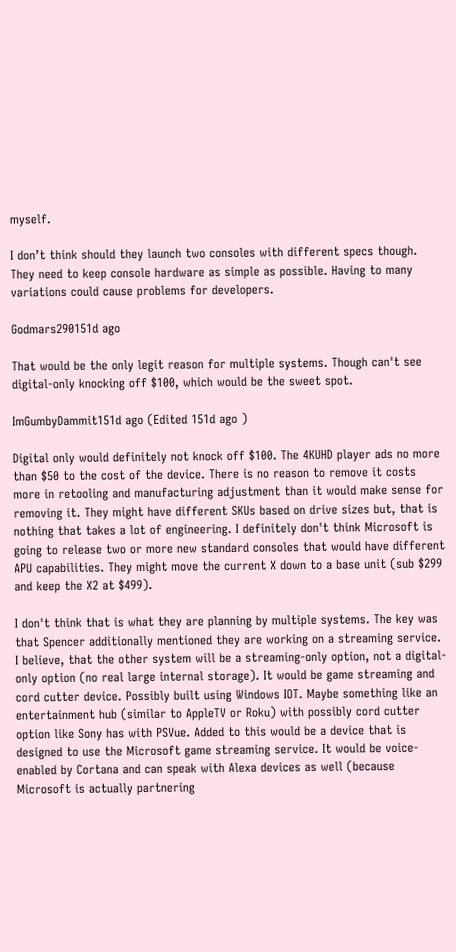myself.

I don’t think should they launch two consoles with different specs though. They need to keep console hardware as simple as possible. Having to many variations could cause problems for developers.

Godmars290151d ago

That would be the only legit reason for multiple systems. Though can't see digital-only knocking off $100, which would be the sweet spot.

ImGumbyDammit151d ago (Edited 151d ago )

Digital only would definitely not knock off $100. The 4KUHD player ads no more than $50 to the cost of the device. There is no reason to remove it costs more in retooling and manufacturing adjustment than it would make sense for removing it. They might have different SKUs based on drive sizes but, that is nothing that takes a lot of engineering. I definitely don't think Microsoft is going to release two or more new standard consoles that would have different APU capabilities. They might move the current X down to a base unit (sub $299 and keep the X2 at $499).

I don't think that is what they are planning by multiple systems. The key was that Spencer additionally mentioned they are working on a streaming service. I believe, that the other system will be a streaming-only option, not a digital-only option (no real large internal storage). It would be game streaming and cord cutter device. Possibly built using Windows IOT. Maybe something like an entertainment hub (similar to AppleTV or Roku) with possibly cord cutter option like Sony has with PSVue. Added to this would be a device that is designed to use the Microsoft game streaming service. It would be voice-enabled by Cortana and can speak with Alexa devices as well (because Microsoft is actually partnering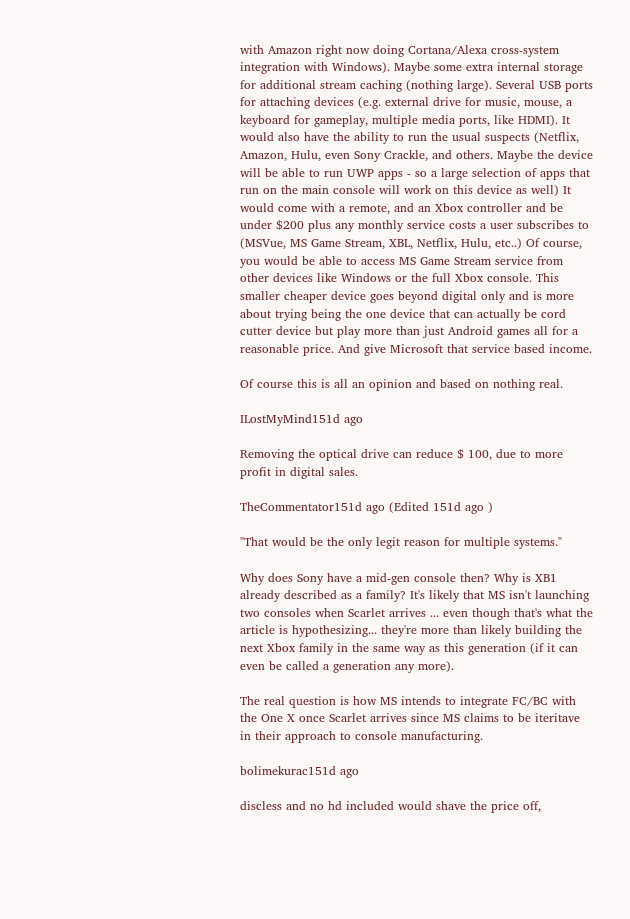with Amazon right now doing Cortana/Alexa cross-system integration with Windows). Maybe some extra internal storage for additional stream caching (nothing large). Several USB ports for attaching devices (e.g. external drive for music, mouse, a keyboard for gameplay, multiple media ports, like HDMI). It would also have the ability to run the usual suspects (Netflix, Amazon, Hulu, even Sony Crackle, and others. Maybe the device will be able to run UWP apps - so a large selection of apps that run on the main console will work on this device as well) It would come with a remote, and an Xbox controller and be under $200 plus any monthly service costs a user subscribes to (MSVue, MS Game Stream, XBL, Netflix, Hulu, etc..) Of course, you would be able to access MS Game Stream service from other devices like Windows or the full Xbox console. This smaller cheaper device goes beyond digital only and is more about trying being the one device that can actually be cord cutter device but play more than just Android games all for a reasonable price. And give Microsoft that service based income.

Of course this is all an opinion and based on nothing real.

ILostMyMind151d ago

Removing the optical drive can reduce $ 100, due to more profit in digital sales.

TheCommentator151d ago (Edited 151d ago )

"That would be the only legit reason for multiple systems."

Why does Sony have a mid-gen console then? Why is XB1 already described as a family? It's likely that MS isn't launching two consoles when Scarlet arrives ... even though that's what the article is hypothesizing... they're more than likely building the next Xbox family in the same way as this generation (if it can even be called a generation any more).

The real question is how MS intends to integrate FC/BC with the One X once Scarlet arrives since MS claims to be iteritave in their approach to console manufacturing.

bolimekurac151d ago

discless and no hd included would shave the price off,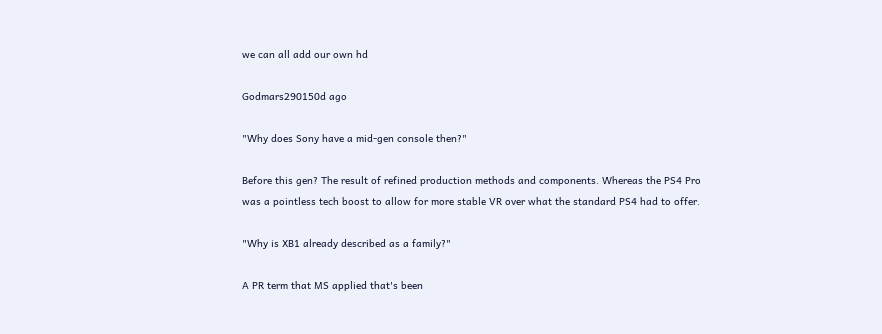we can all add our own hd

Godmars290150d ago

"Why does Sony have a mid-gen console then?"

Before this gen? The result of refined production methods and components. Whereas the PS4 Pro was a pointless tech boost to allow for more stable VR over what the standard PS4 had to offer.

"Why is XB1 already described as a family?"

A PR term that MS applied that's been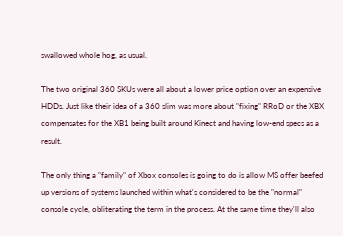swallowed whole hog, as usual.

The two original 360 SKUs were all about a lower price option over an expensive HDDs. Just like their idea of a 360 slim was more about "fixing" RRoD or the XBX compensates for the XB1 being built around Kinect and having low-end specs as a result.

The only thing a "family" of Xbox consoles is going to do is allow MS offer beefed up versions of systems launched within what's considered to be the "normal" console cycle, obliterating the term in the process. At the same time they'll also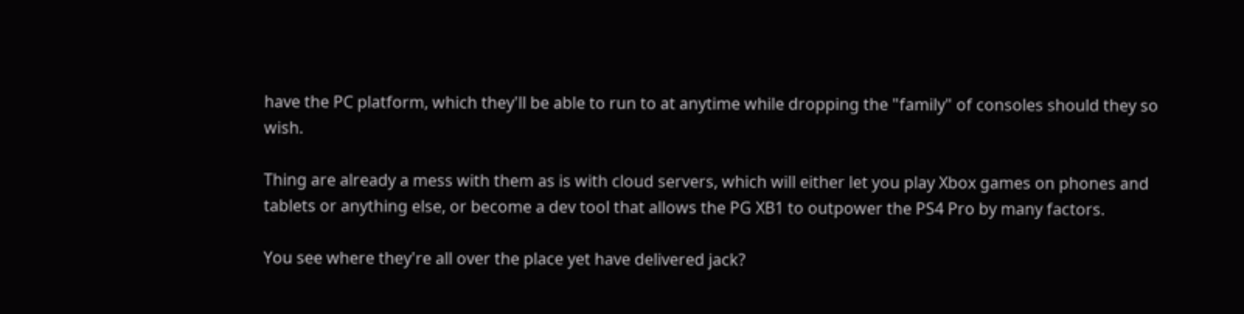have the PC platform, which they'll be able to run to at anytime while dropping the "family" of consoles should they so wish.

Thing are already a mess with them as is with cloud servers, which will either let you play Xbox games on phones and tablets or anything else, or become a dev tool that allows the PG XB1 to outpower the PS4 Pro by many factors.

You see where they're all over the place yet have delivered jack?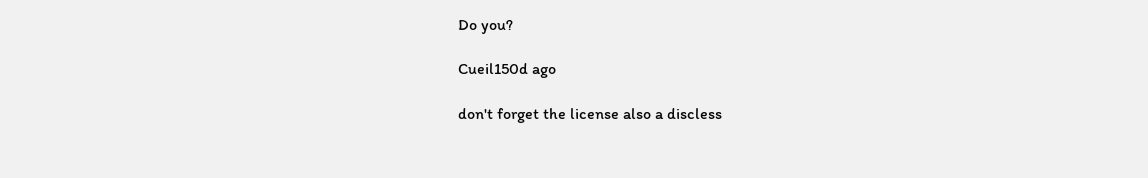Do you?

Cueil150d ago

don't forget the license also a discless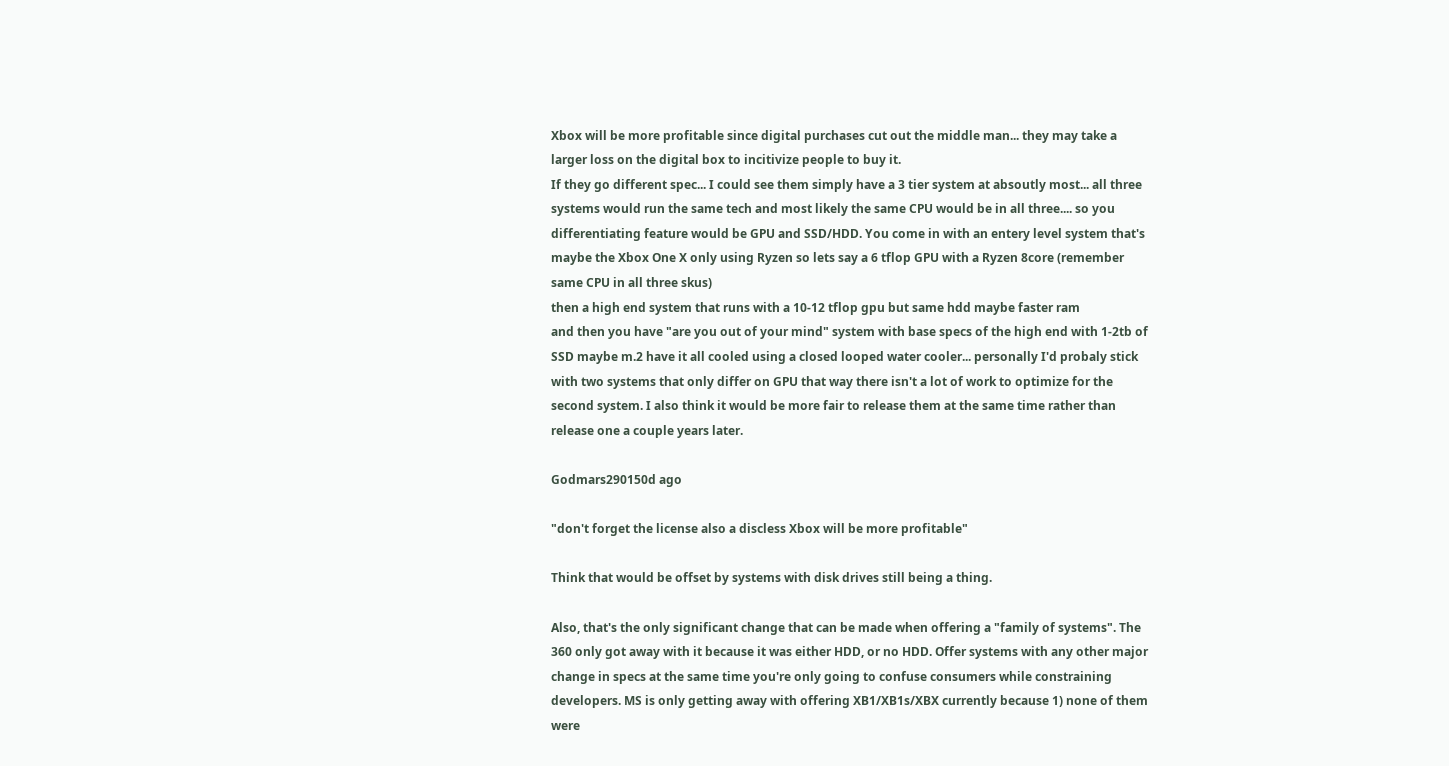Xbox will be more profitable since digital purchases cut out the middle man... they may take a larger loss on the digital box to incitivize people to buy it.
If they go different spec... I could see them simply have a 3 tier system at absoutly most... all three systems would run the same tech and most likely the same CPU would be in all three.... so you differentiating feature would be GPU and SSD/HDD. You come in with an entery level system that's maybe the Xbox One X only using Ryzen so lets say a 6 tflop GPU with a Ryzen 8core (remember same CPU in all three skus)
then a high end system that runs with a 10-12 tflop gpu but same hdd maybe faster ram
and then you have "are you out of your mind" system with base specs of the high end with 1-2tb of SSD maybe m.2 have it all cooled using a closed looped water cooler... personally I'd probaly stick with two systems that only differ on GPU that way there isn't a lot of work to optimize for the second system. I also think it would be more fair to release them at the same time rather than release one a couple years later.

Godmars290150d ago

"don't forget the license also a discless Xbox will be more profitable"

Think that would be offset by systems with disk drives still being a thing.

Also, that's the only significant change that can be made when offering a "family of systems". The 360 only got away with it because it was either HDD, or no HDD. Offer systems with any other major change in specs at the same time you're only going to confuse consumers while constraining developers. MS is only getting away with offering XB1/XB1s/XBX currently because 1) none of them were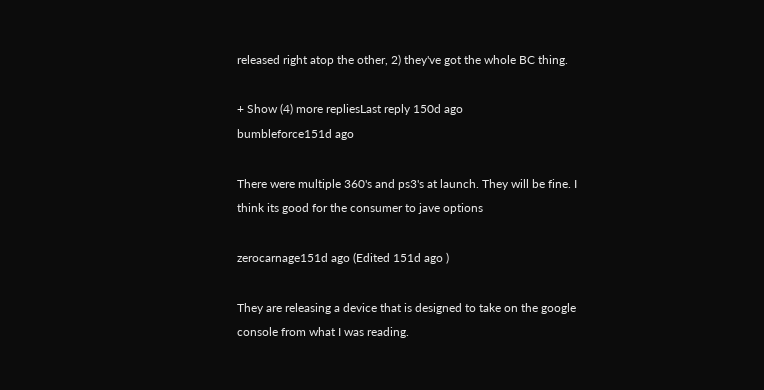released right atop the other, 2) they've got the whole BC thing.

+ Show (4) more repliesLast reply 150d ago
bumbleforce151d ago

There were multiple 360's and ps3's at launch. They will be fine. I think its good for the consumer to jave options

zerocarnage151d ago (Edited 151d ago )

They are releasing a device that is designed to take on the google console from what I was reading.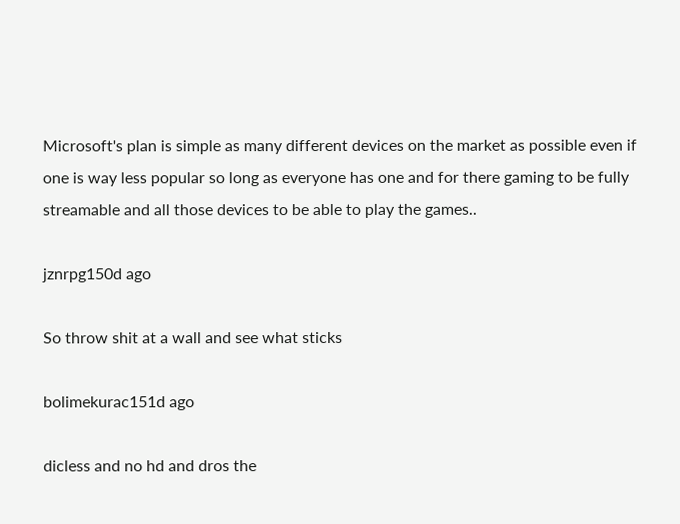Microsoft's plan is simple as many different devices on the market as possible even if one is way less popular so long as everyone has one and for there gaming to be fully streamable and all those devices to be able to play the games..

jznrpg150d ago

So throw shit at a wall and see what sticks

bolimekurac151d ago

dicless and no hd and dros the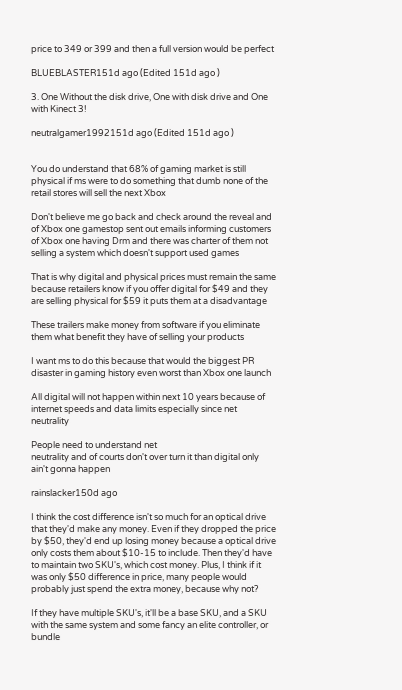price to 349 or 399 and then a full version would be perfect

BLUEBLASTER151d ago (Edited 151d ago )

3. One Without the disk drive, One with disk drive and One with Kinect 3!

neutralgamer1992151d ago (Edited 151d ago )


You do understand that 68% of gaming market is still physical if ms were to do something that dumb none of the retail stores will sell the next Xbox

Don't believe me go back and check around the reveal and of Xbox one gamestop sent out emails informing customers of Xbox one having Drm and there was charter of them not selling a system which doesn't support used games

That is why digital and physical prices must remain the same because retailers know if you offer digital for $49 and they are selling physical for $59 it puts them at a disadvantage

These trailers make money from software if you eliminate them what benefit they have of selling your products

I want ms to do this because that would the biggest PR disaster in gaming history even worst than Xbox one launch

All digital will not happen within next 10 years because of internet speeds and data limits especially since net neutrality

People need to understand net
neutrality and of courts don't over turn it than digital only ain't gonna happen

rainslacker150d ago

I think the cost difference isn't so much for an optical drive that they'd make any money. Even if they dropped the price by $50, they'd end up losing money because a optical drive only costs them about $10-15 to include. Then they'd have to maintain two SKU's, which cost money. Plus, I think if it was only $50 difference in price, many people would probably just spend the extra money, because why not?

If they have multiple SKU's, it'll be a base SKU, and a SKU with the same system and some fancy an elite controller, or bundle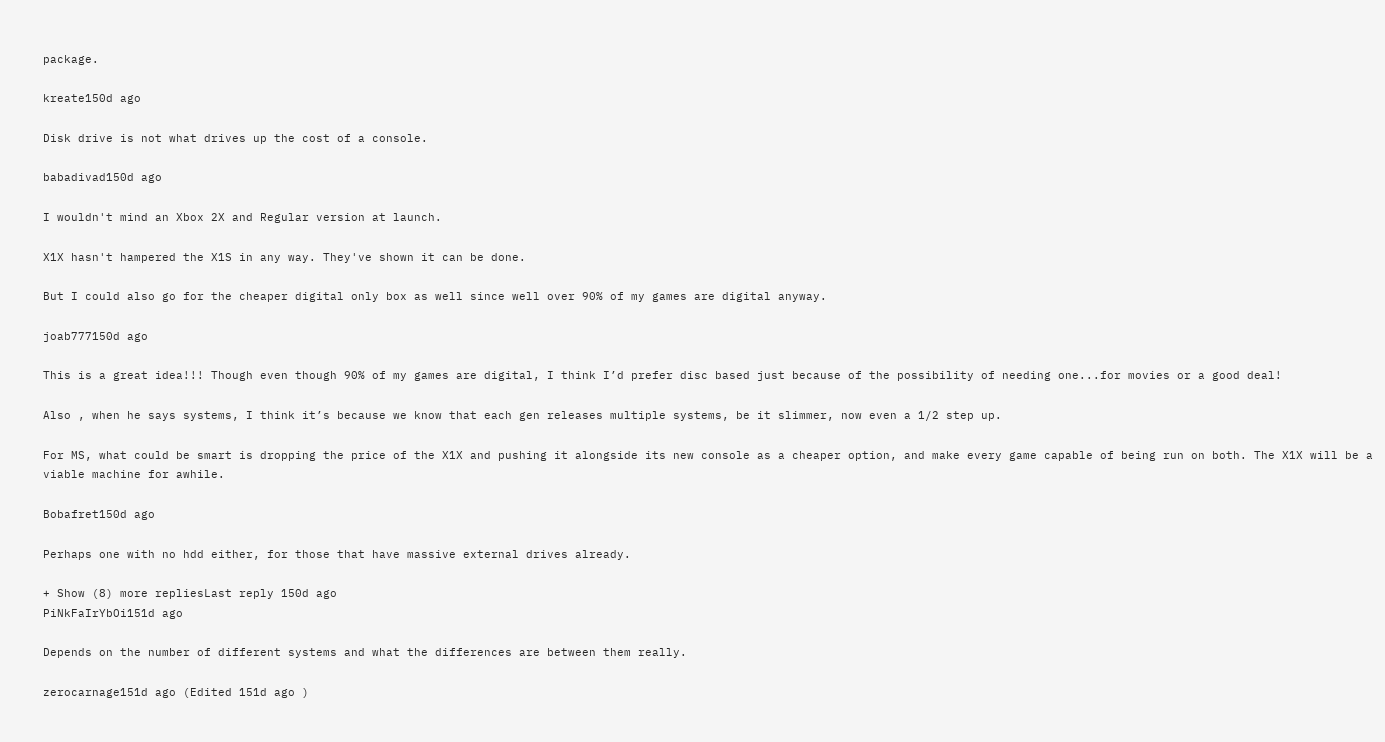package.

kreate150d ago

Disk drive is not what drives up the cost of a console.

babadivad150d ago

I wouldn't mind an Xbox 2X and Regular version at launch.

X1X hasn't hampered the X1S in any way. They've shown it can be done.

But I could also go for the cheaper digital only box as well since well over 90% of my games are digital anyway.

joab777150d ago

This is a great idea!!! Though even though 90% of my games are digital, I think I’d prefer disc based just because of the possibility of needing one...for movies or a good deal!

Also , when he says systems, I think it’s because we know that each gen releases multiple systems, be it slimmer, now even a 1/2 step up.

For MS, what could be smart is dropping the price of the X1X and pushing it alongside its new console as a cheaper option, and make every game capable of being run on both. The X1X will be a viable machine for awhile.

Bobafret150d ago

Perhaps one with no hdd either, for those that have massive external drives already.

+ Show (8) more repliesLast reply 150d ago
PiNkFaIrYbOi151d ago

Depends on the number of different systems and what the differences are between them really.

zerocarnage151d ago (Edited 151d ago )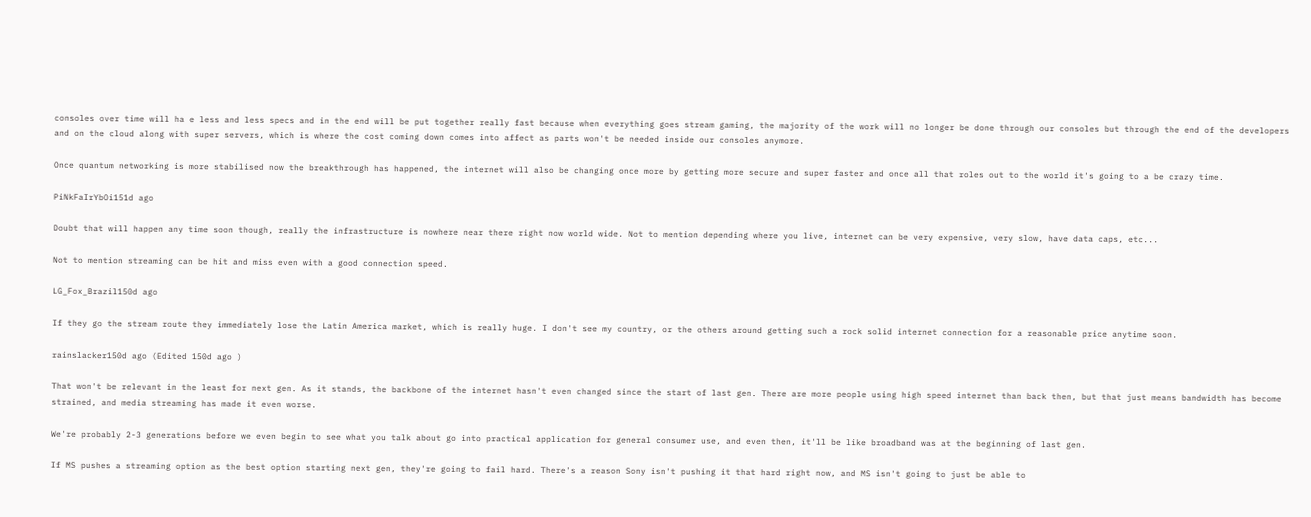consoles over time will ha e less and less specs and in the end will be put together really fast because when everything goes stream gaming, the majority of the work will no longer be done through our consoles but through the end of the developers and on the cloud along with super servers, which is where the cost coming down comes into affect as parts won't be needed inside our consoles anymore.

Once quantum networking is more stabilised now the breakthrough has happened, the internet will also be changing once more by getting more secure and super faster and once all that roles out to the world it's going to a be crazy time.

PiNkFaIrYbOi151d ago

Doubt that will happen any time soon though, really the infrastructure is nowhere near there right now world wide. Not to mention depending where you live, internet can be very expensive, very slow, have data caps, etc...

Not to mention streaming can be hit and miss even with a good connection speed.

LG_Fox_Brazil150d ago

If they go the stream route they immediately lose the Latin America market, which is really huge. I don't see my country, or the others around getting such a rock solid internet connection for a reasonable price anytime soon.

rainslacker150d ago (Edited 150d ago )

That won't be relevant in the least for next gen. As it stands, the backbone of the internet hasn't even changed since the start of last gen. There are more people using high speed internet than back then, but that just means bandwidth has become strained, and media streaming has made it even worse.

We're probably 2-3 generations before we even begin to see what you talk about go into practical application for general consumer use, and even then, it'll be like broadband was at the beginning of last gen.

If MS pushes a streaming option as the best option starting next gen, they're going to fail hard. There's a reason Sony isn't pushing it that hard right now, and MS isn't going to just be able to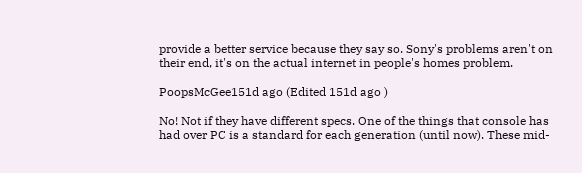provide a better service because they say so. Sony's problems aren't on their end, it's on the actual internet in people's homes problem.

PoopsMcGee151d ago (Edited 151d ago )

No! Not if they have different specs. One of the things that console has had over PC is a standard for each generation (until now). These mid-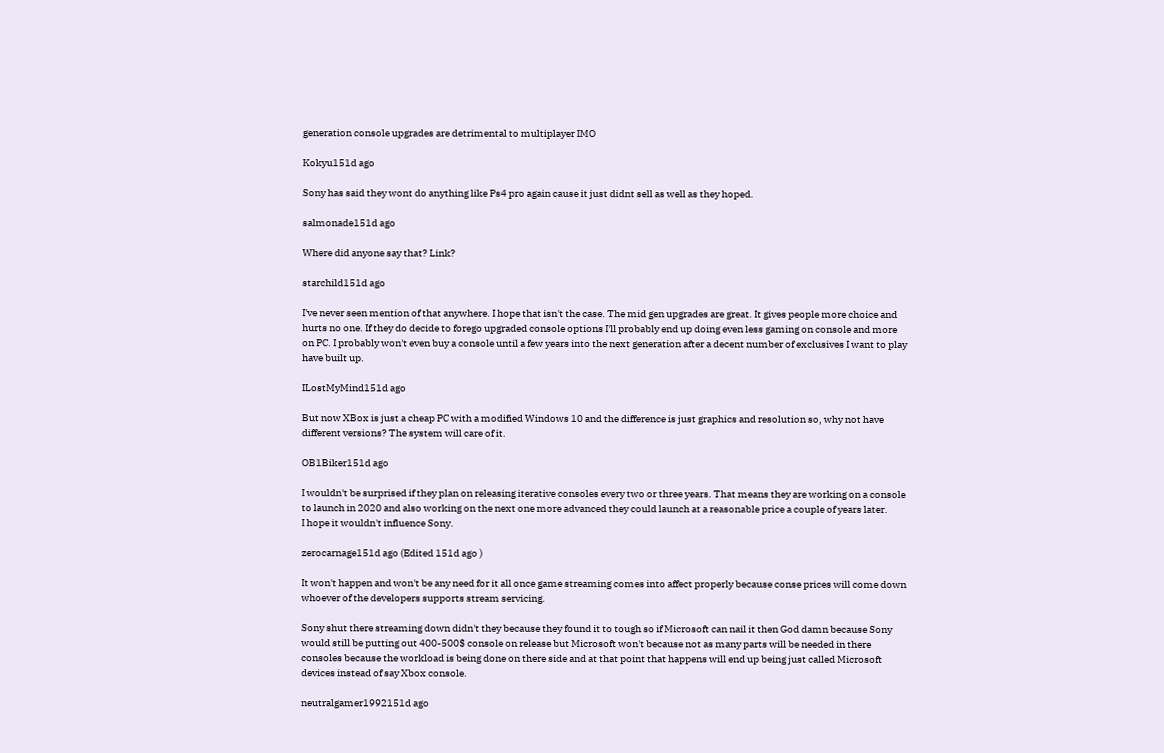generation console upgrades are detrimental to multiplayer IMO

Kokyu151d ago

Sony has said they wont do anything like Ps4 pro again cause it just didnt sell as well as they hoped.

salmonade151d ago

Where did anyone say that? Link?

starchild151d ago

I've never seen mention of that anywhere. I hope that isn't the case. The mid gen upgrades are great. It gives people more choice and hurts no one. If they do decide to forego upgraded console options I'll probably end up doing even less gaming on console and more on PC. I probably won't even buy a console until a few years into the next generation after a decent number of exclusives I want to play have built up.

ILostMyMind151d ago

But now XBox is just a cheap PC with a modified Windows 10 and the difference is just graphics and resolution so, why not have different versions? The system will care of it.

OB1Biker151d ago

I wouldn't be surprised if they plan on releasing iterative consoles every two or three years. That means they are working on a console to launch in 2020 and also working on the next one more advanced they could launch at a reasonable price a couple of years later.
I hope it wouldn't influence Sony.

zerocarnage151d ago (Edited 151d ago )

It won't happen and won't be any need for it all once game streaming comes into affect properly because conse prices will come down whoever of the developers supports stream servicing.

Sony shut there streaming down didn't they because they found it to tough so if Microsoft can nail it then God damn because Sony would still be putting out 400-500$ console on release but Microsoft won't because not as many parts will be needed in there consoles because the workload is being done on there side and at that point that happens will end up being just called Microsoft devices instead of say Xbox console.

neutralgamer1992151d ago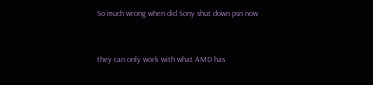So much wrong when did Sony shut down psn now


they can only work with what AMD has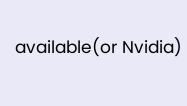available(or Nvidia)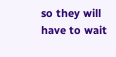so they will have to wait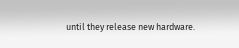until they release new hardware.